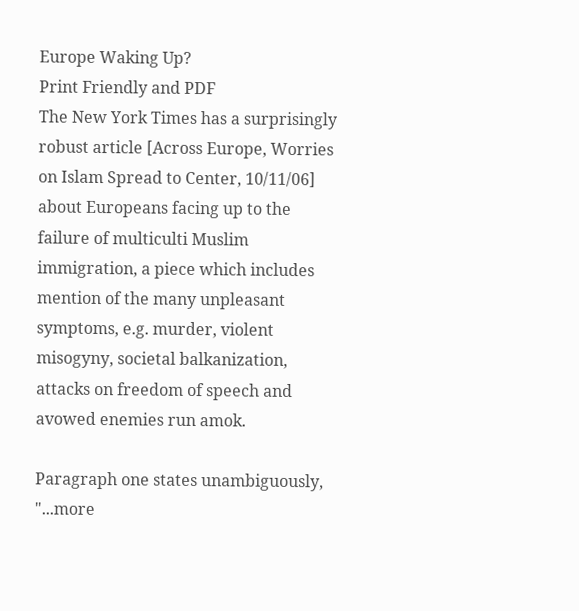Europe Waking Up?
Print Friendly and PDF
The New York Times has a surprisingly robust article [Across Europe, Worries on Islam Spread to Center, 10/11/06] about Europeans facing up to the failure of multiculti Muslim immigration, a piece which includes mention of the many unpleasant symptoms, e.g. murder, violent misogyny, societal balkanization, attacks on freedom of speech and avowed enemies run amok.

Paragraph one states unambiguously, "...more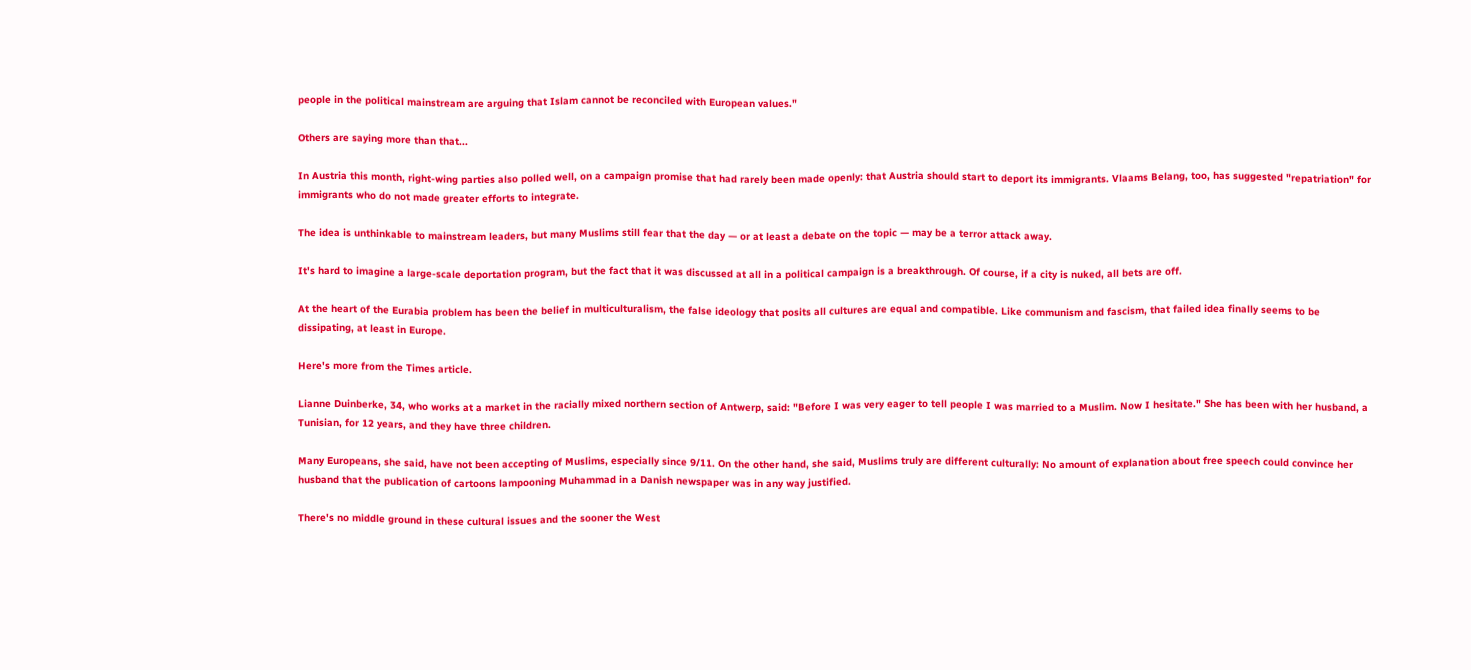people in the political mainstream are arguing that Islam cannot be reconciled with European values."

Others are saying more than that...

In Austria this month, right-wing parties also polled well, on a campaign promise that had rarely been made openly: that Austria should start to deport its immigrants. Vlaams Belang, too, has suggested "repatriation" for immigrants who do not made greater efforts to integrate.

The idea is unthinkable to mainstream leaders, but many Muslims still fear that the day — or at least a debate on the topic — may be a terror attack away.

It's hard to imagine a large-scale deportation program, but the fact that it was discussed at all in a political campaign is a breakthrough. Of course, if a city is nuked, all bets are off.

At the heart of the Eurabia problem has been the belief in multiculturalism, the false ideology that posits all cultures are equal and compatible. Like communism and fascism, that failed idea finally seems to be dissipating, at least in Europe.

Here's more from the Times article.

Lianne Duinberke, 34, who works at a market in the racially mixed northern section of Antwerp, said: "Before I was very eager to tell people I was married to a Muslim. Now I hesitate." She has been with her husband, a Tunisian, for 12 years, and they have three children.

Many Europeans, she said, have not been accepting of Muslims, especially since 9/11. On the other hand, she said, Muslims truly are different culturally: No amount of explanation about free speech could convince her husband that the publication of cartoons lampooning Muhammad in a Danish newspaper was in any way justified.

There's no middle ground in these cultural issues and the sooner the West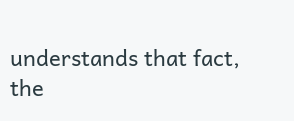understands that fact, the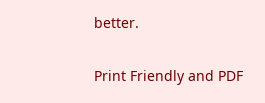better.

Print Friendly and PDF